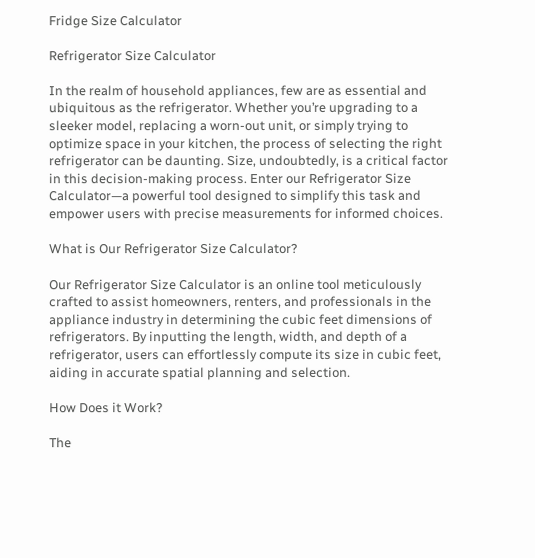Fridge Size Calculator

Refrigerator Size Calculator

In the realm of household appliances, few are as essential and ubiquitous as the refrigerator. Whether you’re upgrading to a sleeker model, replacing a worn-out unit, or simply trying to optimize space in your kitchen, the process of selecting the right refrigerator can be daunting. Size, undoubtedly, is a critical factor in this decision-making process. Enter our Refrigerator Size Calculator—a powerful tool designed to simplify this task and empower users with precise measurements for informed choices.

What is Our Refrigerator Size Calculator?

Our Refrigerator Size Calculator is an online tool meticulously crafted to assist homeowners, renters, and professionals in the appliance industry in determining the cubic feet dimensions of refrigerators. By inputting the length, width, and depth of a refrigerator, users can effortlessly compute its size in cubic feet, aiding in accurate spatial planning and selection.

How Does it Work?

The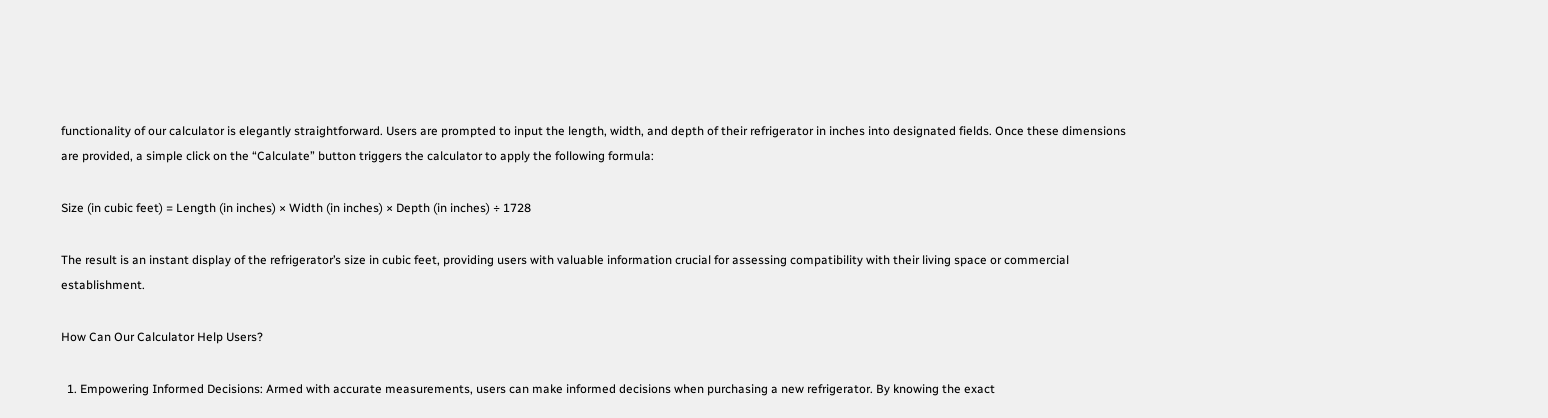functionality of our calculator is elegantly straightforward. Users are prompted to input the length, width, and depth of their refrigerator in inches into designated fields. Once these dimensions are provided, a simple click on the “Calculate” button triggers the calculator to apply the following formula:

Size (in cubic feet) = Length (in inches) × Width (in inches) × Depth (in inches) ÷ 1728

The result is an instant display of the refrigerator’s size in cubic feet, providing users with valuable information crucial for assessing compatibility with their living space or commercial establishment.

How Can Our Calculator Help Users?

  1. Empowering Informed Decisions: Armed with accurate measurements, users can make informed decisions when purchasing a new refrigerator. By knowing the exact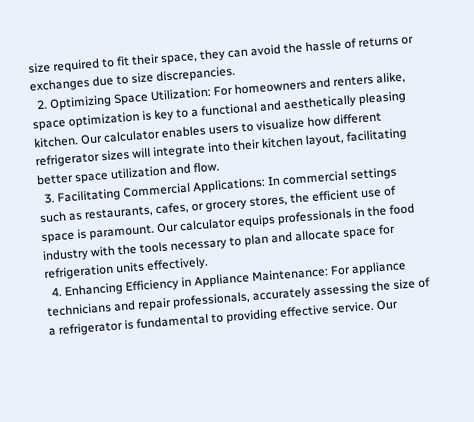size required to fit their space, they can avoid the hassle of returns or exchanges due to size discrepancies.
  2. Optimizing Space Utilization: For homeowners and renters alike, space optimization is key to a functional and aesthetically pleasing kitchen. Our calculator enables users to visualize how different refrigerator sizes will integrate into their kitchen layout, facilitating better space utilization and flow.
  3. Facilitating Commercial Applications: In commercial settings such as restaurants, cafes, or grocery stores, the efficient use of space is paramount. Our calculator equips professionals in the food industry with the tools necessary to plan and allocate space for refrigeration units effectively.
  4. Enhancing Efficiency in Appliance Maintenance: For appliance technicians and repair professionals, accurately assessing the size of a refrigerator is fundamental to providing effective service. Our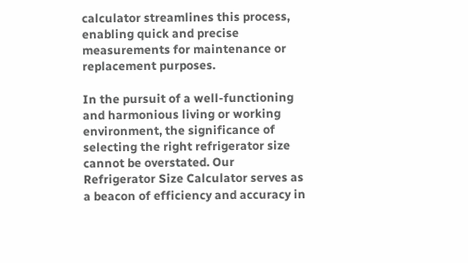calculator streamlines this process, enabling quick and precise measurements for maintenance or replacement purposes.

In the pursuit of a well-functioning and harmonious living or working environment, the significance of selecting the right refrigerator size cannot be overstated. Our Refrigerator Size Calculator serves as a beacon of efficiency and accuracy in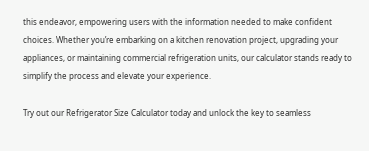this endeavor, empowering users with the information needed to make confident choices. Whether you’re embarking on a kitchen renovation project, upgrading your appliances, or maintaining commercial refrigeration units, our calculator stands ready to simplify the process and elevate your experience.

Try out our Refrigerator Size Calculator today and unlock the key to seamless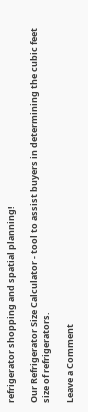refrigerator shopping and spatial planning!

Our Refrigerator Size Calculator - tool to assist buyers in determining the cubic feet size of refrigerators.

Leave a Comment